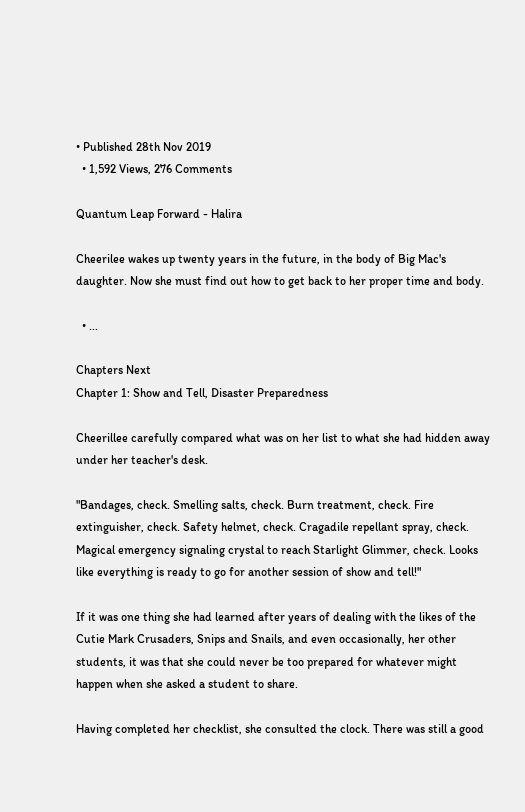• Published 28th Nov 2019
  • 1,592 Views, 276 Comments

Quantum Leap Forward - Halira

Cheerilee wakes up twenty years in the future, in the body of Big Mac's daughter. Now she must find out how to get back to her proper time and body.

  • ...

Chapters Next
Chapter 1: Show and Tell, Disaster Preparedness

Cheerillee carefully compared what was on her list to what she had hidden away under her teacher's desk.

"Bandages, check. Smelling salts, check. Burn treatment, check. Fire extinguisher, check. Safety helmet, check. Cragadile repellant spray, check. Magical emergency signaling crystal to reach Starlight Glimmer, check. Looks like everything is ready to go for another session of show and tell!"

If it was one thing she had learned after years of dealing with the likes of the Cutie Mark Crusaders, Snips and Snails, and even occasionally, her other students, it was that she could never be too prepared for whatever might happen when she asked a student to share.

Having completed her checklist, she consulted the clock. There was still a good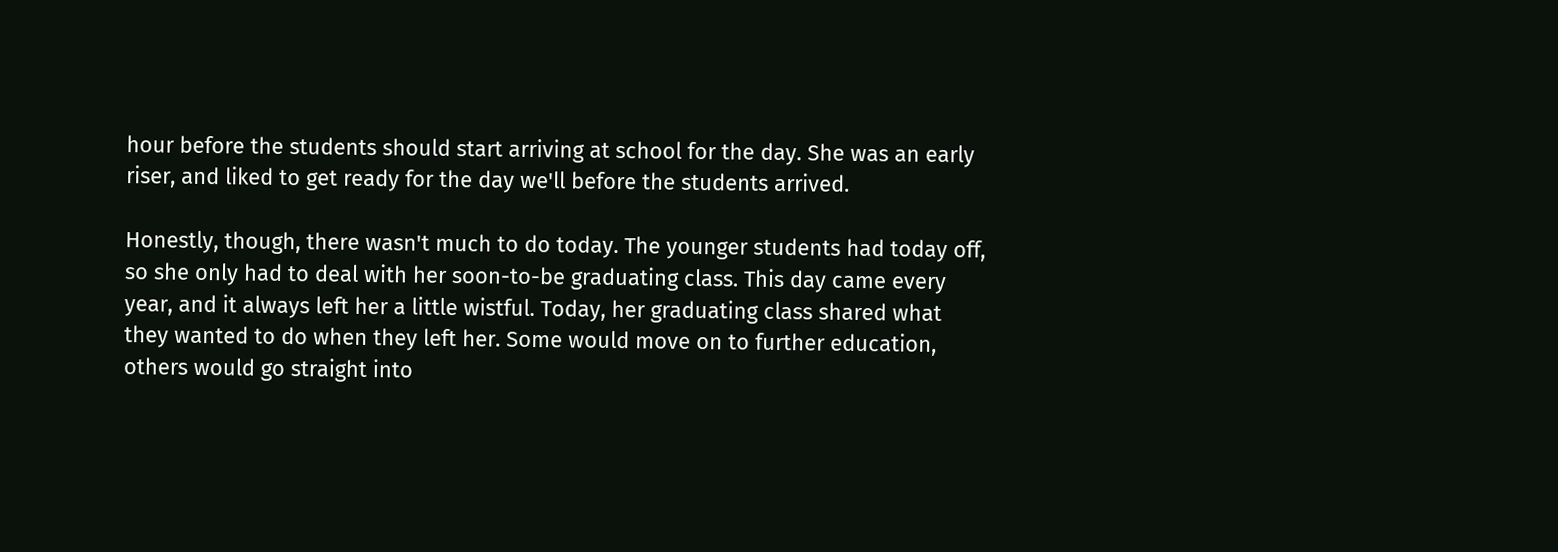hour before the students should start arriving at school for the day. She was an early riser, and liked to get ready for the day we'll before the students arrived.

Honestly, though, there wasn't much to do today. The younger students had today off, so she only had to deal with her soon-to-be graduating class. This day came every year, and it always left her a little wistful. Today, her graduating class shared what they wanted to do when they left her. Some would move on to further education, others would go straight into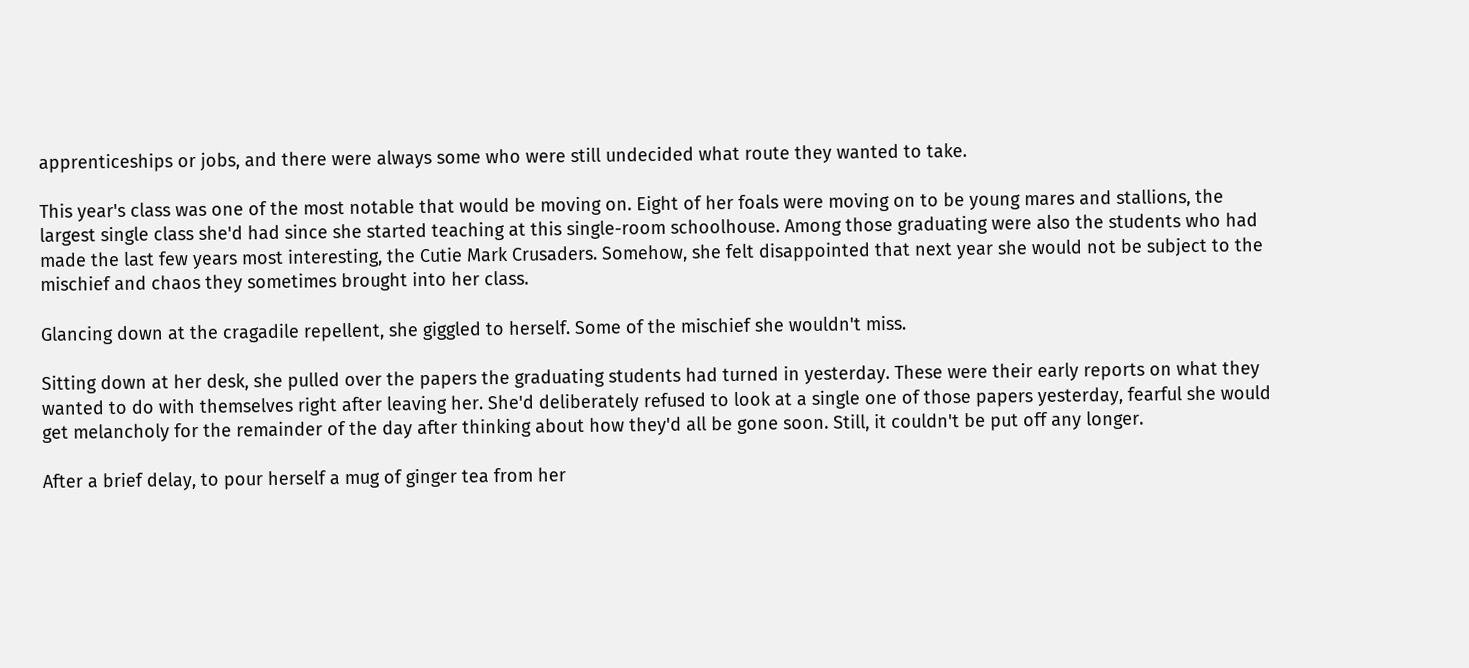apprenticeships or jobs, and there were always some who were still undecided what route they wanted to take.

This year's class was one of the most notable that would be moving on. Eight of her foals were moving on to be young mares and stallions, the largest single class she'd had since she started teaching at this single-room schoolhouse. Among those graduating were also the students who had made the last few years most interesting, the Cutie Mark Crusaders. Somehow, she felt disappointed that next year she would not be subject to the mischief and chaos they sometimes brought into her class.

Glancing down at the cragadile repellent, she giggled to herself. Some of the mischief she wouldn't miss.

Sitting down at her desk, she pulled over the papers the graduating students had turned in yesterday. These were their early reports on what they wanted to do with themselves right after leaving her. She'd deliberately refused to look at a single one of those papers yesterday, fearful she would get melancholy for the remainder of the day after thinking about how they'd all be gone soon. Still, it couldn't be put off any longer.

After a brief delay, to pour herself a mug of ginger tea from her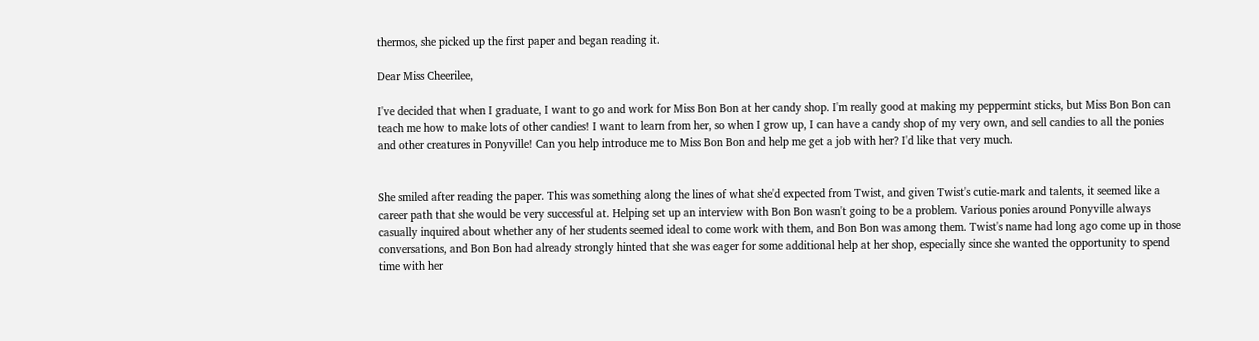thermos, she picked up the first paper and began reading it.

Dear Miss Cheerilee,

I've decided that when I graduate, I want to go and work for Miss Bon Bon at her candy shop. I'm really good at making my peppermint sticks, but Miss Bon Bon can teach me how to make lots of other candies! I want to learn from her, so when I grow up, I can have a candy shop of my very own, and sell candies to all the ponies and other creatures in Ponyville! Can you help introduce me to Miss Bon Bon and help me get a job with her? I'd like that very much.


She smiled after reading the paper. This was something along the lines of what she'd expected from Twist, and given Twist's cutie-mark and talents, it seemed like a career path that she would be very successful at. Helping set up an interview with Bon Bon wasn't going to be a problem. Various ponies around Ponyville always casually inquired about whether any of her students seemed ideal to come work with them, and Bon Bon was among them. Twist's name had long ago come up in those conversations, and Bon Bon had already strongly hinted that she was eager for some additional help at her shop, especially since she wanted the opportunity to spend time with her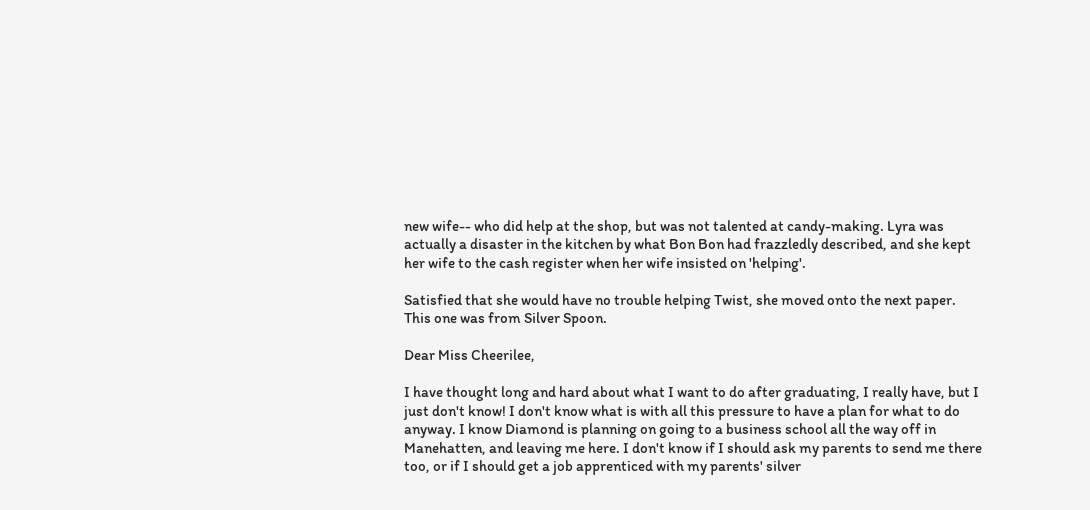new wife-- who did help at the shop, but was not talented at candy-making. Lyra was actually a disaster in the kitchen by what Bon Bon had frazzledly described, and she kept her wife to the cash register when her wife insisted on 'helping'.

Satisfied that she would have no trouble helping Twist, she moved onto the next paper. This one was from Silver Spoon.

Dear Miss Cheerilee,

I have thought long and hard about what I want to do after graduating, I really have, but I just don't know! I don't know what is with all this pressure to have a plan for what to do anyway. I know Diamond is planning on going to a business school all the way off in Manehatten, and leaving me here. I don't know if I should ask my parents to send me there too, or if I should get a job apprenticed with my parents' silver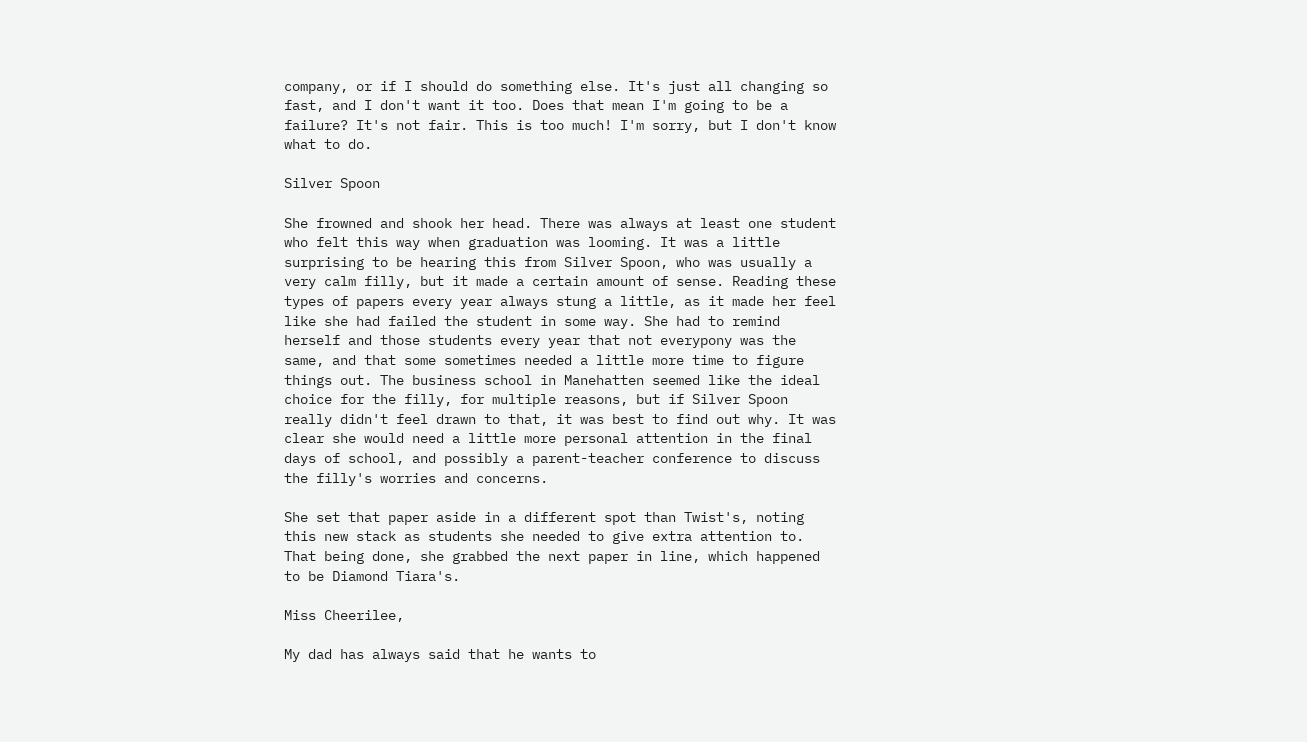company, or if I should do something else. It's just all changing so fast, and I don't want it too. Does that mean I'm going to be a failure? It's not fair. This is too much! I'm sorry, but I don't know what to do.

Silver Spoon

She frowned and shook her head. There was always at least one student who felt this way when graduation was looming. It was a little surprising to be hearing this from Silver Spoon, who was usually a very calm filly, but it made a certain amount of sense. Reading these types of papers every year always stung a little, as it made her feel like she had failed the student in some way. She had to remind herself and those students every year that not everypony was the same, and that some sometimes needed a little more time to figure things out. The business school in Manehatten seemed like the ideal choice for the filly, for multiple reasons, but if Silver Spoon really didn't feel drawn to that, it was best to find out why. It was clear she would need a little more personal attention in the final days of school, and possibly a parent-teacher conference to discuss the filly's worries and concerns.

She set that paper aside in a different spot than Twist's, noting this new stack as students she needed to give extra attention to. That being done, she grabbed the next paper in line, which happened to be Diamond Tiara's.

Miss Cheerilee,

My dad has always said that he wants to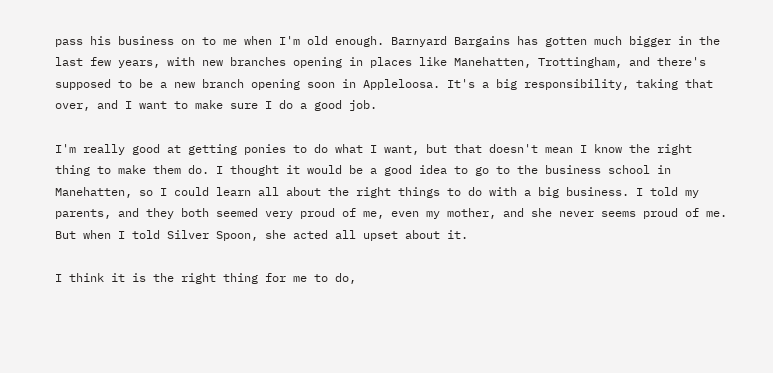pass his business on to me when I'm old enough. Barnyard Bargains has gotten much bigger in the last few years, with new branches opening in places like Manehatten, Trottingham, and there's supposed to be a new branch opening soon in Appleloosa. It's a big responsibility, taking that over, and I want to make sure I do a good job.

I'm really good at getting ponies to do what I want, but that doesn't mean I know the right thing to make them do. I thought it would be a good idea to go to the business school in Manehatten, so I could learn all about the right things to do with a big business. I told my parents, and they both seemed very proud of me, even my mother, and she never seems proud of me. But when I told Silver Spoon, she acted all upset about it.

I think it is the right thing for me to do,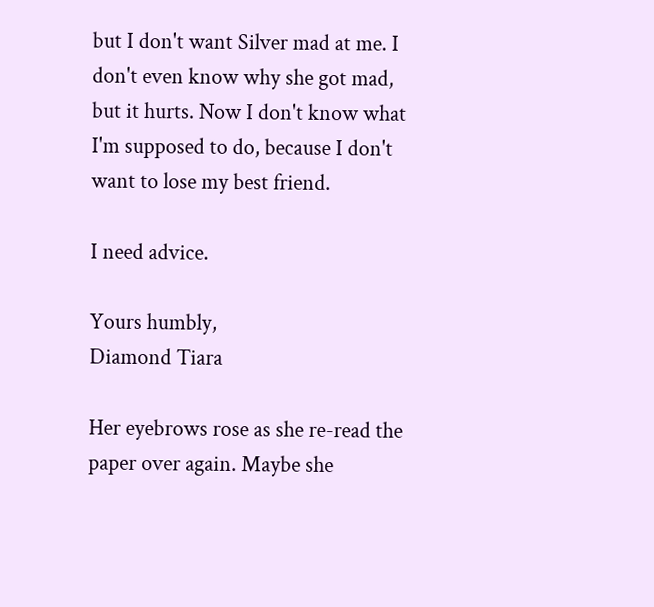but I don't want Silver mad at me. I don't even know why she got mad, but it hurts. Now I don't know what I'm supposed to do, because I don't want to lose my best friend.

I need advice.

Yours humbly,
Diamond Tiara

Her eyebrows rose as she re-read the paper over again. Maybe she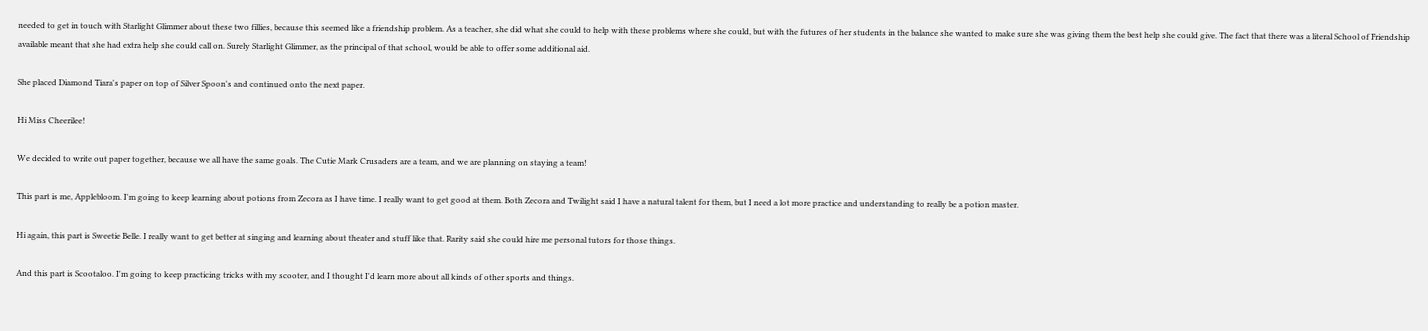needed to get in touch with Starlight Glimmer about these two fillies, because this seemed like a friendship problem. As a teacher, she did what she could to help with these problems where she could, but with the futures of her students in the balance she wanted to make sure she was giving them the best help she could give. The fact that there was a literal School of Friendship available meant that she had extra help she could call on. Surely Starlight Glimmer, as the principal of that school, would be able to offer some additional aid.

She placed Diamond Tiara's paper on top of Silver Spoon's and continued onto the next paper.

Hi Miss Cheerilee!

We decided to write out paper together, because we all have the same goals. The Cutie Mark Crusaders are a team, and we are planning on staying a team!

This part is me, Applebloom. I'm going to keep learning about potions from Zecora as I have time. I really want to get good at them. Both Zecora and Twilight said I have a natural talent for them, but I need a lot more practice and understanding to really be a potion master.

Hi again, this part is Sweetie Belle. I really want to get better at singing and learning about theater and stuff like that. Rarity said she could hire me personal tutors for those things.

And this part is Scootaloo. I'm going to keep practicing tricks with my scooter, and I thought I'd learn more about all kinds of other sports and things.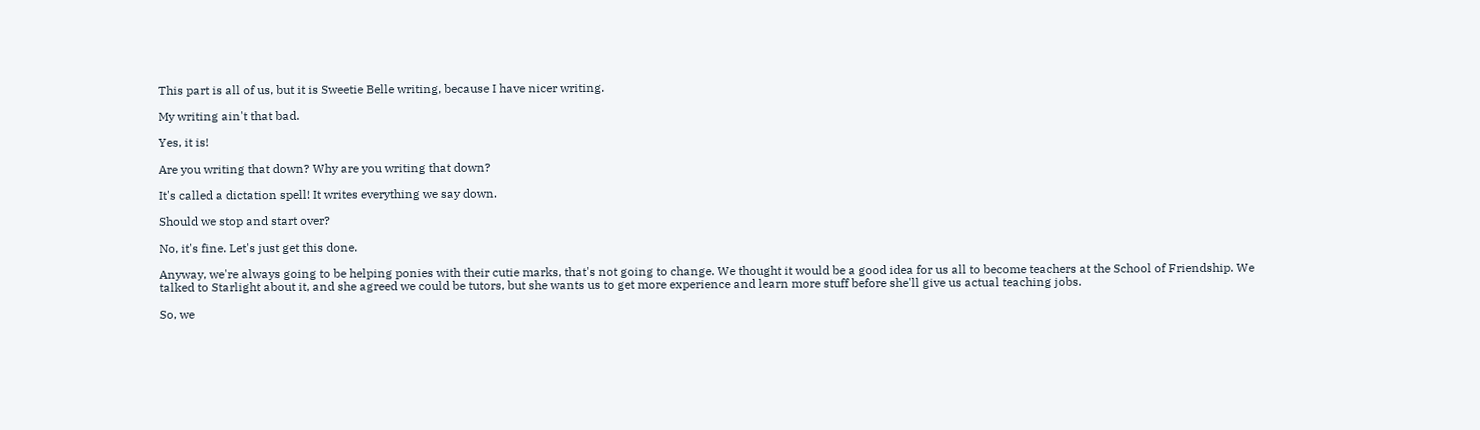This part is all of us, but it is Sweetie Belle writing, because I have nicer writing.

My writing ain't that bad.

Yes, it is!

Are you writing that down? Why are you writing that down?

It's called a dictation spell! It writes everything we say down.

Should we stop and start over?

No, it's fine. Let's just get this done.

Anyway, we're always going to be helping ponies with their cutie marks, that's not going to change. We thought it would be a good idea for us all to become teachers at the School of Friendship. We talked to Starlight about it, and she agreed we could be tutors, but she wants us to get more experience and learn more stuff before she'll give us actual teaching jobs.

So, we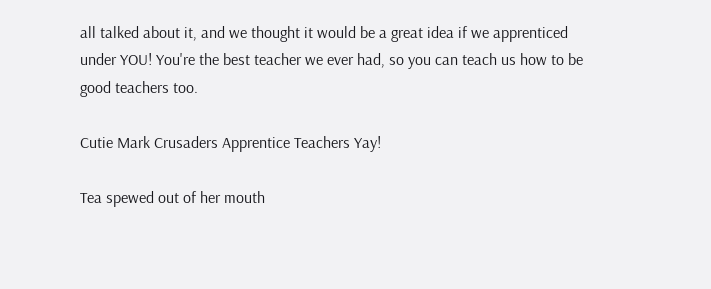all talked about it, and we thought it would be a great idea if we apprenticed under YOU! You're the best teacher we ever had, so you can teach us how to be good teachers too.

Cutie Mark Crusaders Apprentice Teachers Yay!

Tea spewed out of her mouth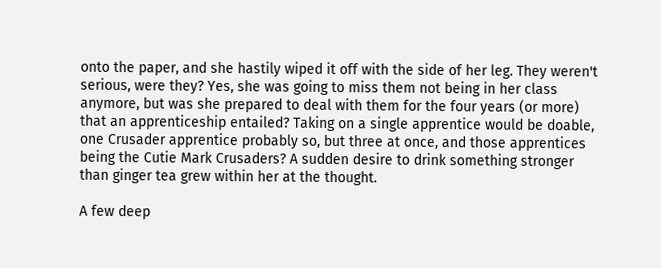onto the paper, and she hastily wiped it off with the side of her leg. They weren't serious, were they? Yes, she was going to miss them not being in her class anymore, but was she prepared to deal with them for the four years (or more) that an apprenticeship entailed? Taking on a single apprentice would be doable, one Crusader apprentice probably so, but three at once, and those apprentices being the Cutie Mark Crusaders? A sudden desire to drink something stronger than ginger tea grew within her at the thought.

A few deep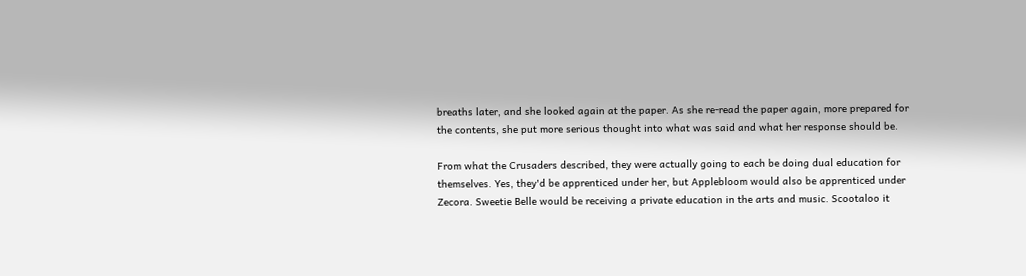breaths later, and she looked again at the paper. As she re-read the paper again, more prepared for the contents, she put more serious thought into what was said and what her response should be.

From what the Crusaders described, they were actually going to each be doing dual education for themselves. Yes, they'd be apprenticed under her, but Applebloom would also be apprenticed under Zecora. Sweetie Belle would be receiving a private education in the arts and music. Scootaloo it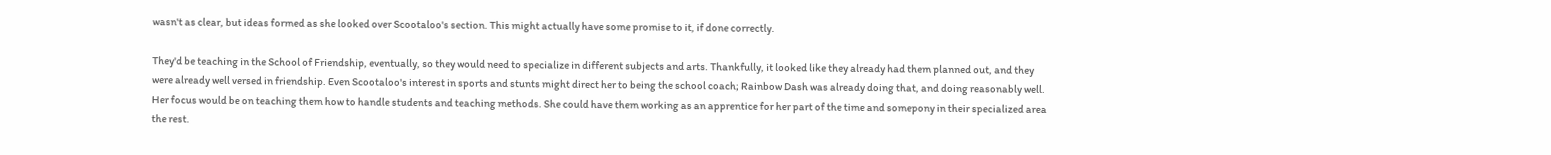wasn't as clear, but ideas formed as she looked over Scootaloo's section. This might actually have some promise to it, if done correctly.

They'd be teaching in the School of Friendship, eventually, so they would need to specialize in different subjects and arts. Thankfully, it looked like they already had them planned out, and they were already well versed in friendship. Even Scootaloo's interest in sports and stunts might direct her to being the school coach; Rainbow Dash was already doing that, and doing reasonably well. Her focus would be on teaching them how to handle students and teaching methods. She could have them working as an apprentice for her part of the time and somepony in their specialized area the rest.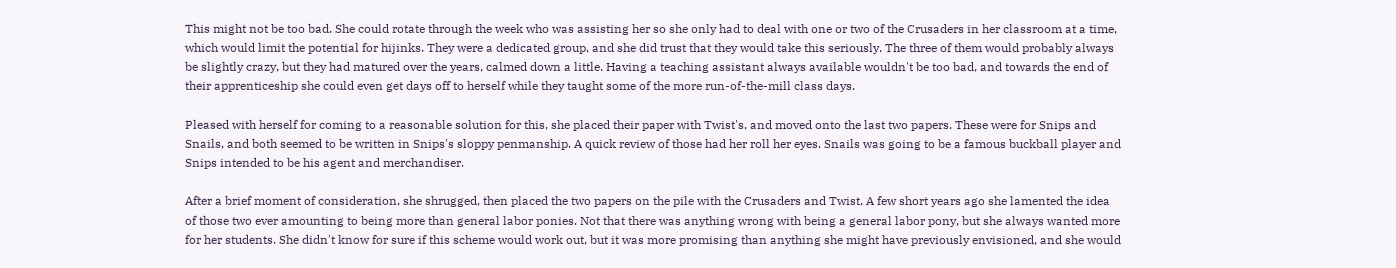This might not be too bad. She could rotate through the week who was assisting her so she only had to deal with one or two of the Crusaders in her classroom at a time, which would limit the potential for hijinks. They were a dedicated group, and she did trust that they would take this seriously. The three of them would probably always be slightly crazy, but they had matured over the years, calmed down a little. Having a teaching assistant always available wouldn't be too bad, and towards the end of their apprenticeship she could even get days off to herself while they taught some of the more run-of-the-mill class days.

Pleased with herself for coming to a reasonable solution for this, she placed their paper with Twist's, and moved onto the last two papers. These were for Snips and Snails, and both seemed to be written in Snips's sloppy penmanship. A quick review of those had her roll her eyes. Snails was going to be a famous buckball player and Snips intended to be his agent and merchandiser.

After a brief moment of consideration, she shrugged, then placed the two papers on the pile with the Crusaders and Twist. A few short years ago she lamented the idea of those two ever amounting to being more than general labor ponies. Not that there was anything wrong with being a general labor pony, but she always wanted more for her students. She didn't know for sure if this scheme would work out, but it was more promising than anything she might have previously envisioned, and she would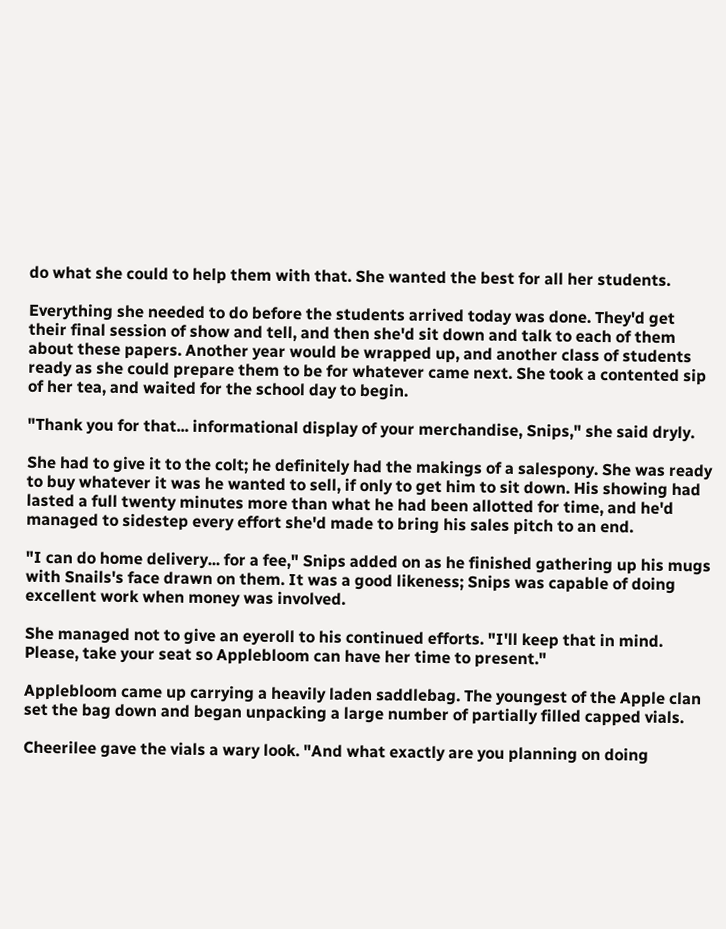do what she could to help them with that. She wanted the best for all her students.

Everything she needed to do before the students arrived today was done. They'd get their final session of show and tell, and then she'd sit down and talk to each of them about these papers. Another year would be wrapped up, and another class of students ready as she could prepare them to be for whatever came next. She took a contented sip of her tea, and waited for the school day to begin.

"Thank you for that... informational display of your merchandise, Snips," she said dryly.

She had to give it to the colt; he definitely had the makings of a salespony. She was ready to buy whatever it was he wanted to sell, if only to get him to sit down. His showing had lasted a full twenty minutes more than what he had been allotted for time, and he'd managed to sidestep every effort she'd made to bring his sales pitch to an end.

"I can do home delivery... for a fee," Snips added on as he finished gathering up his mugs with Snails's face drawn on them. It was a good likeness; Snips was capable of doing excellent work when money was involved.

She managed not to give an eyeroll to his continued efforts. "I'll keep that in mind. Please, take your seat so Applebloom can have her time to present."

Applebloom came up carrying a heavily laden saddlebag. The youngest of the Apple clan set the bag down and began unpacking a large number of partially filled capped vials.

Cheerilee gave the vials a wary look. "And what exactly are you planning on doing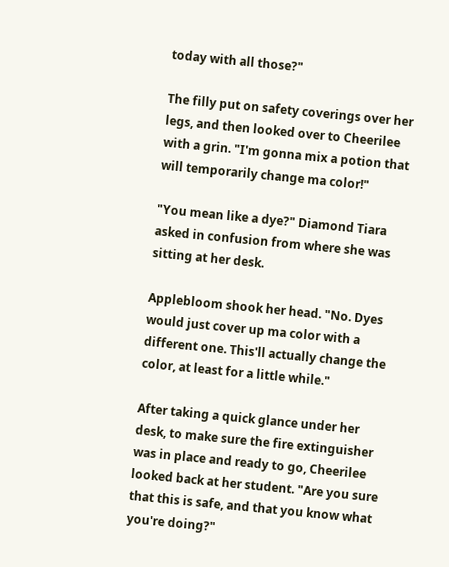today with all those?"

The filly put on safety coverings over her legs, and then looked over to Cheerilee with a grin. "I'm gonna mix a potion that will temporarily change ma color!"

"You mean like a dye?" Diamond Tiara asked in confusion from where she was sitting at her desk.

Applebloom shook her head. "No. Dyes would just cover up ma color with a different one. This'll actually change the color, at least for a little while."

After taking a quick glance under her desk, to make sure the fire extinguisher was in place and ready to go, Cheerilee looked back at her student. "Are you sure that this is safe, and that you know what you're doing?"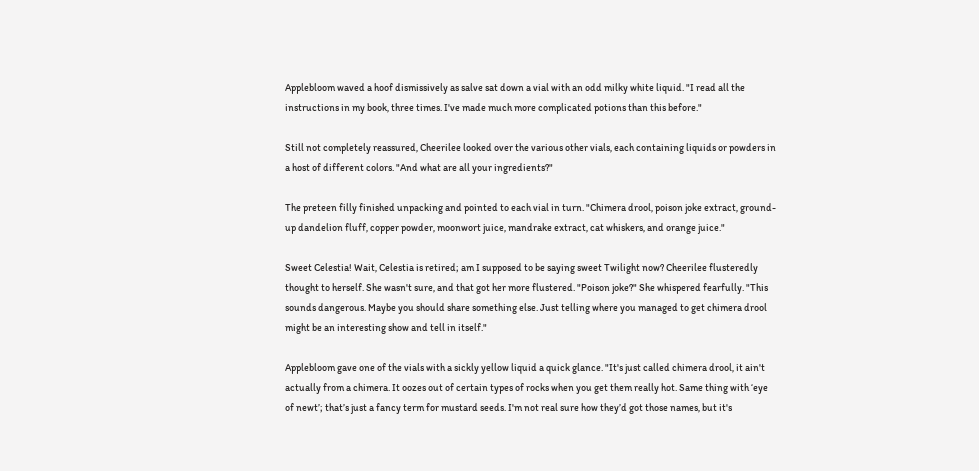Applebloom waved a hoof dismissively as salve sat down a vial with an odd milky white liquid. "I read all the instructions in my book, three times. I've made much more complicated potions than this before."

Still not completely reassured, Cheerilee looked over the various other vials, each containing liquids or powders in a host of different colors. "And what are all your ingredients?"

The preteen filly finished unpacking and pointed to each vial in turn. "Chimera drool, poison joke extract, ground-up dandelion fluff, copper powder, moonwort juice, mandrake extract, cat whiskers, and orange juice."

Sweet Celestia! Wait, Celestia is retired; am I supposed to be saying sweet Twilight now? Cheerilee flusteredly thought to herself. She wasn't sure, and that got her more flustered. "Poison joke?" She whispered fearfully. "This sounds dangerous. Maybe you should share something else. Just telling where you managed to get chimera drool might be an interesting show and tell in itself."

Applebloom gave one of the vials with a sickly yellow liquid a quick glance. "It's just called chimera drool, it ain't actually from a chimera. It oozes out of certain types of rocks when you get them really hot. Same thing with ‘eye of newt’; that’s just a fancy term for mustard seeds. I'm not real sure how they’d got those names, but it's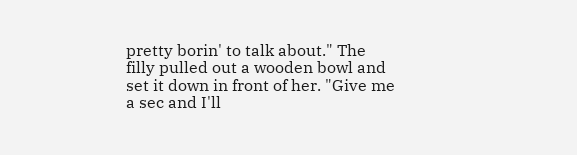pretty borin' to talk about." The filly pulled out a wooden bowl and set it down in front of her. "Give me a sec and I'll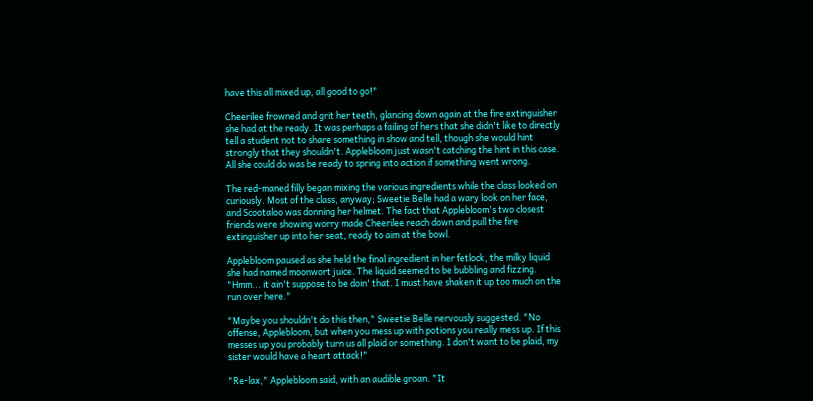have this all mixed up, all good to go!"

Cheerilee frowned and grit her teeth, glancing down again at the fire extinguisher she had at the ready. It was perhaps a failing of hers that she didn't like to directly tell a student not to share something in show and tell, though she would hint strongly that they shouldn't. Applebloom just wasn't catching the hint in this case. All she could do was be ready to spring into action if something went wrong.

The red-maned filly began mixing the various ingredients while the class looked on curiously. Most of the class, anyway; Sweetie Belle had a wary look on her face, and Scootaloo was donning her helmet. The fact that Applebloom's two closest friends were showing worry made Cheerilee reach down and pull the fire extinguisher up into her seat, ready to aim at the bowl.

Applebloom paused as she held the final ingredient in her fetlock, the milky liquid she had named moonwort juice. The liquid seemed to be bubbling and fizzing. "Hmm... it ain't suppose to be doin' that. I must have shaken it up too much on the run over here."

"Maybe you shouldn't do this then," Sweetie Belle nervously suggested. "No offense, Applebloom, but when you mess up with potions you really mess up. If this messes up you probably turn us all plaid or something. I don't want to be plaid, my sister would have a heart attack!"

"Re-lax," Applebloom said, with an audible groan. "It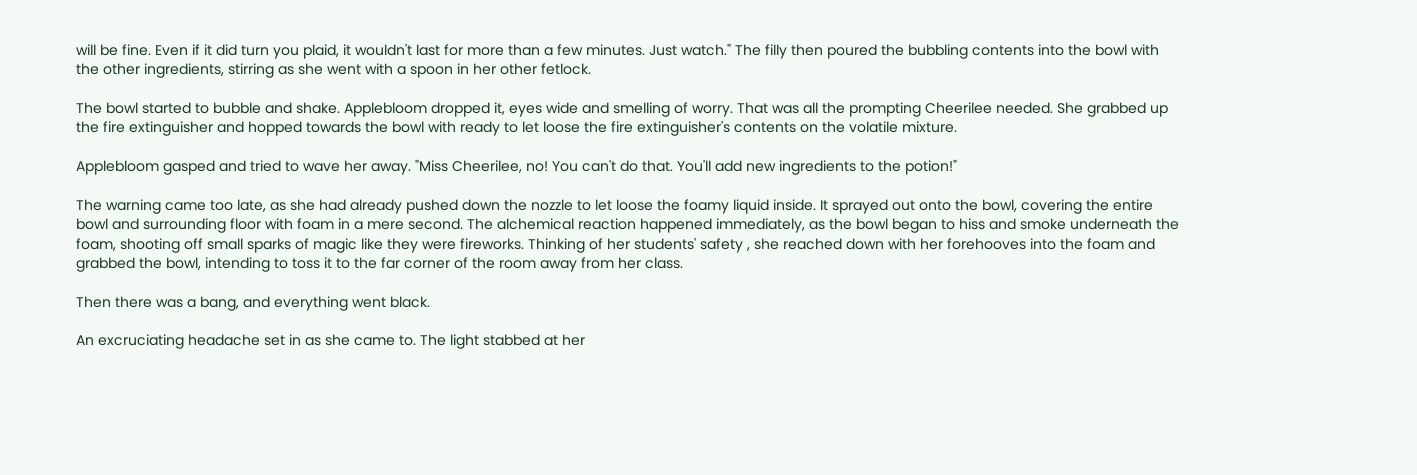will be fine. Even if it did turn you plaid, it wouldn't last for more than a few minutes. Just watch." The filly then poured the bubbling contents into the bowl with the other ingredients, stirring as she went with a spoon in her other fetlock.

The bowl started to bubble and shake. Applebloom dropped it, eyes wide and smelling of worry. That was all the prompting Cheerilee needed. She grabbed up the fire extinguisher and hopped towards the bowl with ready to let loose the fire extinguisher's contents on the volatile mixture.

Applebloom gasped and tried to wave her away. "Miss Cheerilee, no! You can't do that. You'll add new ingredients to the potion!"

The warning came too late, as she had already pushed down the nozzle to let loose the foamy liquid inside. It sprayed out onto the bowl, covering the entire bowl and surrounding floor with foam in a mere second. The alchemical reaction happened immediately, as the bowl began to hiss and smoke underneath the foam, shooting off small sparks of magic like they were fireworks. Thinking of her students' safety , she reached down with her forehooves into the foam and grabbed the bowl, intending to toss it to the far corner of the room away from her class.

Then there was a bang, and everything went black.

An excruciating headache set in as she came to. The light stabbed at her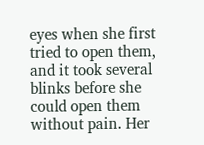eyes when she first tried to open them, and it took several blinks before she could open them without pain. Her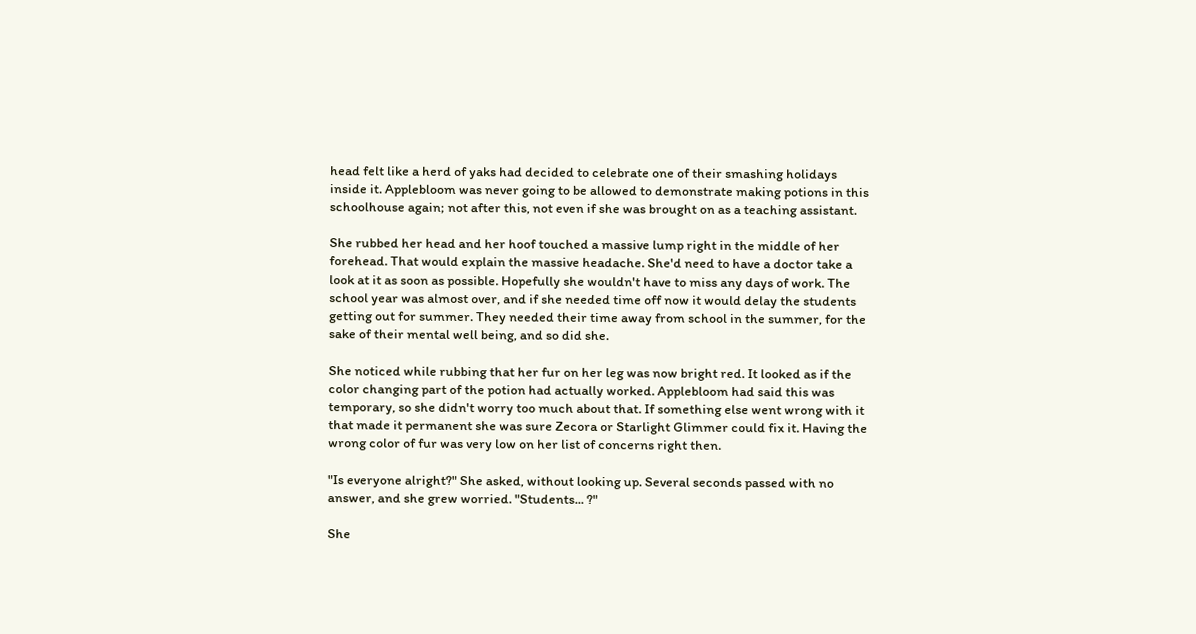head felt like a herd of yaks had decided to celebrate one of their smashing holidays inside it. Applebloom was never going to be allowed to demonstrate making potions in this schoolhouse again; not after this, not even if she was brought on as a teaching assistant.

She rubbed her head and her hoof touched a massive lump right in the middle of her forehead. That would explain the massive headache. She'd need to have a doctor take a look at it as soon as possible. Hopefully she wouldn't have to miss any days of work. The school year was almost over, and if she needed time off now it would delay the students getting out for summer. They needed their time away from school in the summer, for the sake of their mental well being, and so did she.

She noticed while rubbing that her fur on her leg was now bright red. It looked as if the color changing part of the potion had actually worked. Applebloom had said this was temporary, so she didn't worry too much about that. If something else went wrong with it that made it permanent she was sure Zecora or Starlight Glimmer could fix it. Having the wrong color of fur was very low on her list of concerns right then.

"Is everyone alright?" She asked, without looking up. Several seconds passed with no answer, and she grew worried. "Students... ?"

She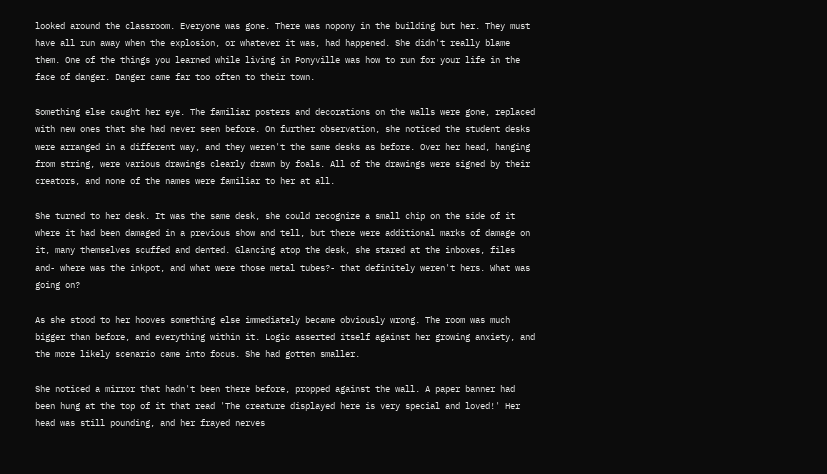looked around the classroom. Everyone was gone. There was nopony in the building but her. They must have all run away when the explosion, or whatever it was, had happened. She didn't really blame them. One of the things you learned while living in Ponyville was how to run for your life in the face of danger. Danger came far too often to their town.

Something else caught her eye. The familiar posters and decorations on the walls were gone, replaced with new ones that she had never seen before. On further observation, she noticed the student desks were arranged in a different way, and they weren't the same desks as before. Over her head, hanging from string, were various drawings clearly drawn by foals. All of the drawings were signed by their creators, and none of the names were familiar to her at all.

She turned to her desk. It was the same desk, she could recognize a small chip on the side of it where it had been damaged in a previous show and tell, but there were additional marks of damage on it, many themselves scuffed and dented. Glancing atop the desk, she stared at the inboxes, files and- where was the inkpot, and what were those metal tubes?- that definitely weren't hers. What was going on?

As she stood to her hooves something else immediately became obviously wrong. The room was much bigger than before, and everything within it. Logic asserted itself against her growing anxiety, and the more likely scenario came into focus. She had gotten smaller.

She noticed a mirror that hadn't been there before, propped against the wall. A paper banner had been hung at the top of it that read 'The creature displayed here is very special and loved!' Her head was still pounding, and her frayed nerves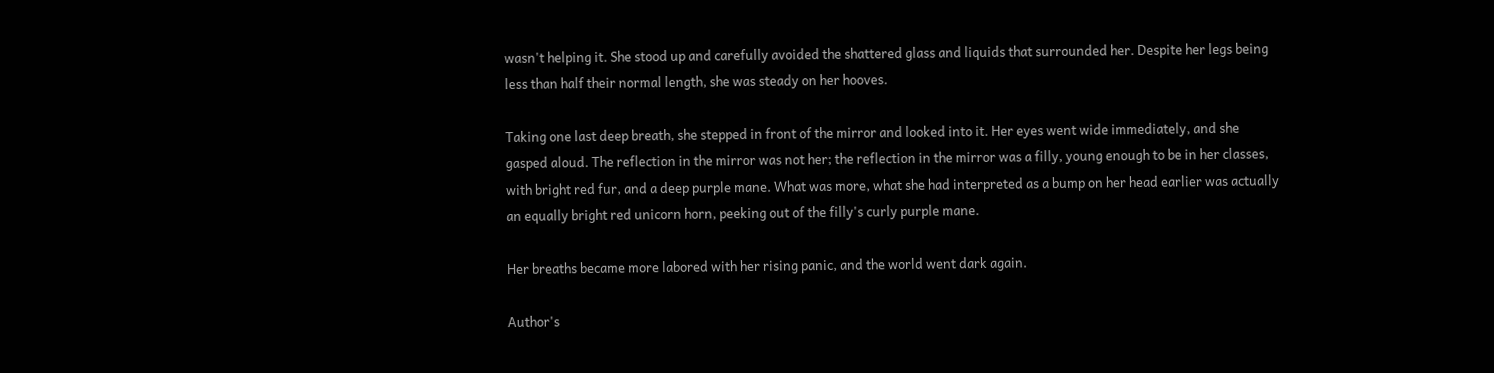wasn't helping it. She stood up and carefully avoided the shattered glass and liquids that surrounded her. Despite her legs being less than half their normal length, she was steady on her hooves.

Taking one last deep breath, she stepped in front of the mirror and looked into it. Her eyes went wide immediately, and she gasped aloud. The reflection in the mirror was not her; the reflection in the mirror was a filly, young enough to be in her classes, with bright red fur, and a deep purple mane. What was more, what she had interpreted as a bump on her head earlier was actually an equally bright red unicorn horn, peeking out of the filly's curly purple mane.

Her breaths became more labored with her rising panic, and the world went dark again.

Author's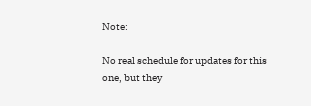Note:

No real schedule for updates for this one, but they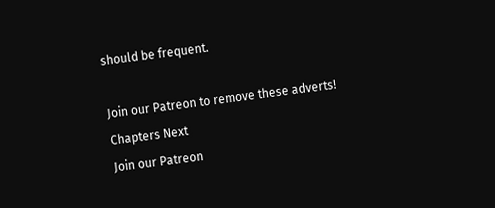should be frequent.

Join our Patreon to remove these adverts!
Chapters Next
Join our Patreon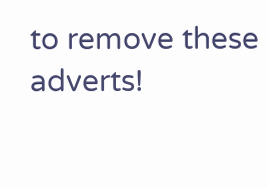to remove these adverts!